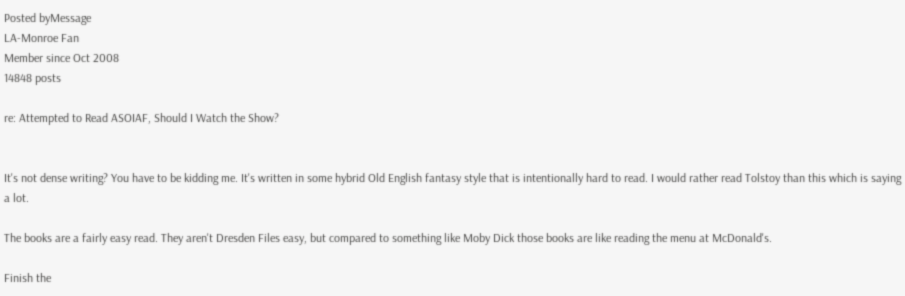Posted byMessage
LA-Monroe Fan
Member since Oct 2008
14848 posts

re: Attempted to Read ASOIAF, Should I Watch the Show?


It's not dense writing? You have to be kidding me. It's written in some hybrid Old English fantasy style that is intentionally hard to read. I would rather read Tolstoy than this which is saying a lot.

The books are a fairly easy read. They aren't Dresden Files easy, but compared to something like Moby Dick those books are like reading the menu at McDonald's.

Finish the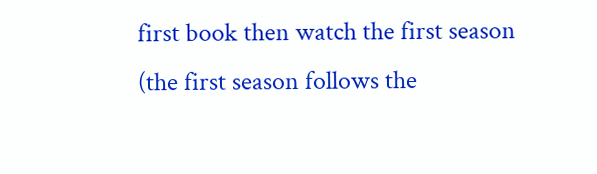first book then watch the first season (the first season follows the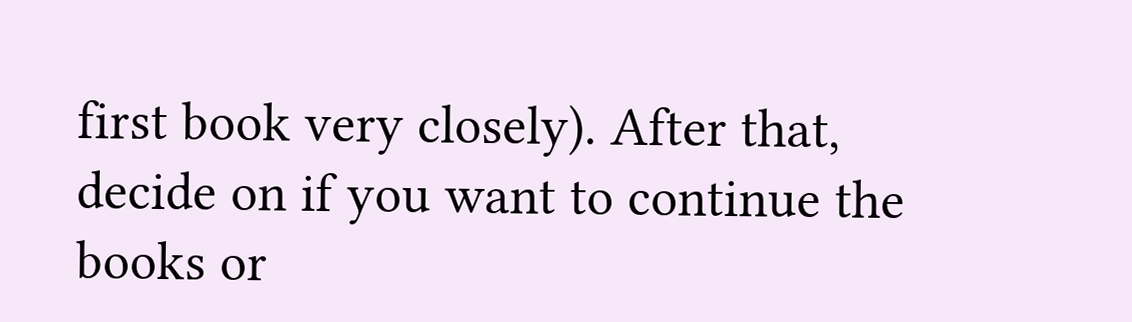first book very closely). After that, decide on if you want to continue the books or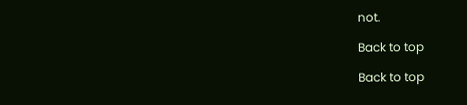not.

Back to top

Back to top